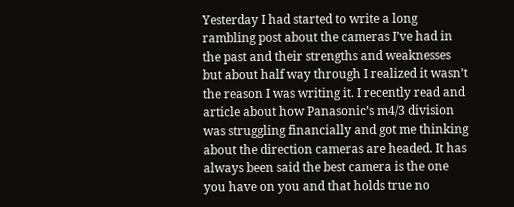Yesterday I had started to write a long rambling post about the cameras I’ve had in the past and their strengths and weaknesses but about half way through I realized it wasn’t the reason I was writing it. I recently read and article about how Panasonic’s m4/3 division was struggling financially and got me thinking about the direction cameras are headed. It has always been said the best camera is the one you have on you and that holds true no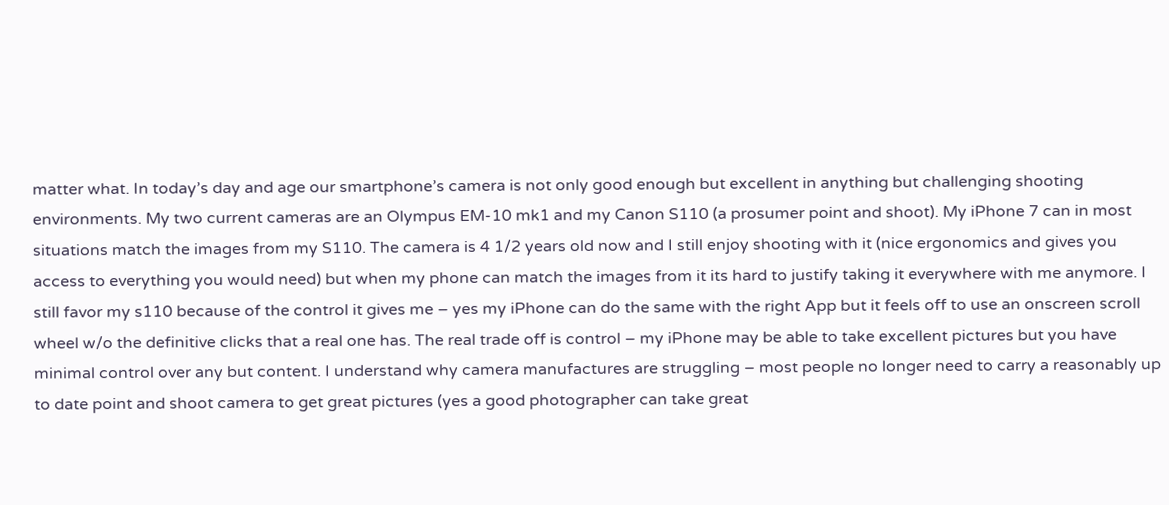matter what. In today’s day and age our smartphone’s camera is not only good enough but excellent in anything but challenging shooting environments. My two current cameras are an Olympus EM-10 mk1 and my Canon S110 (a prosumer point and shoot). My iPhone 7 can in most situations match the images from my S110. The camera is 4 1/2 years old now and I still enjoy shooting with it (nice ergonomics and gives you access to everything you would need) but when my phone can match the images from it its hard to justify taking it everywhere with me anymore. I still favor my s110 because of the control it gives me – yes my iPhone can do the same with the right App but it feels off to use an onscreen scroll wheel w/o the definitive clicks that a real one has. The real trade off is control – my iPhone may be able to take excellent pictures but you have minimal control over any but content. I understand why camera manufactures are struggling – most people no longer need to carry a reasonably up to date point and shoot camera to get great pictures (yes a good photographer can take great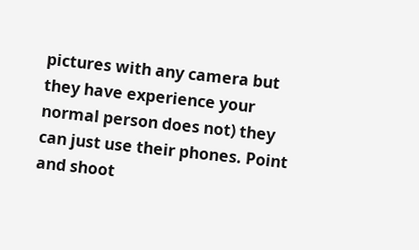pictures with any camera but they have experience your normal person does not) they can just use their phones. Point and shoot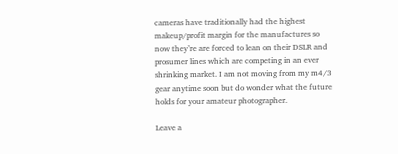cameras have traditionally had the highest makeup/profit margin for the manufactures so now they’re are forced to lean on their DSLR and prosumer lines which are competing in an ever shrinking market. I am not moving from my m4/3 gear anytime soon but do wonder what the future holds for your amateur photographer.

Leave a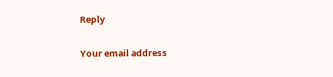Reply

Your email address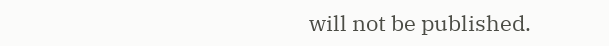will not be published.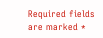Required fields are marked *